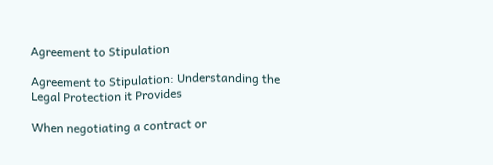Agreement to Stipulation

Agreement to Stipulation: Understanding the Legal Protection it Provides

When negotiating a contract or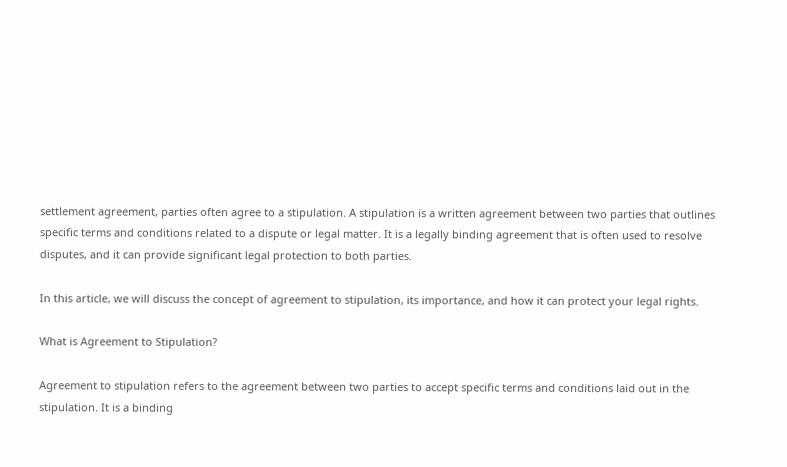settlement agreement, parties often agree to a stipulation. A stipulation is a written agreement between two parties that outlines specific terms and conditions related to a dispute or legal matter. It is a legally binding agreement that is often used to resolve disputes, and it can provide significant legal protection to both parties.

In this article, we will discuss the concept of agreement to stipulation, its importance, and how it can protect your legal rights.

What is Agreement to Stipulation?

Agreement to stipulation refers to the agreement between two parties to accept specific terms and conditions laid out in the stipulation. It is a binding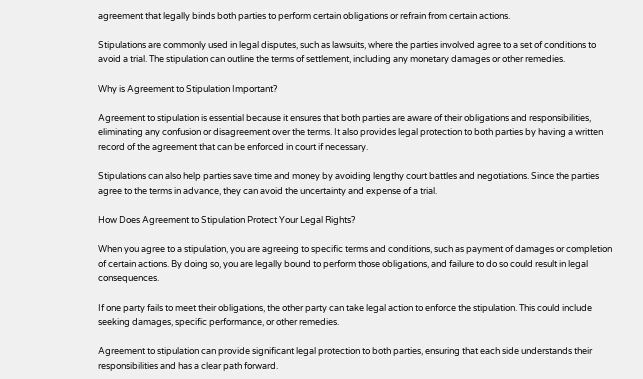agreement that legally binds both parties to perform certain obligations or refrain from certain actions.

Stipulations are commonly used in legal disputes, such as lawsuits, where the parties involved agree to a set of conditions to avoid a trial. The stipulation can outline the terms of settlement, including any monetary damages or other remedies.

Why is Agreement to Stipulation Important?

Agreement to stipulation is essential because it ensures that both parties are aware of their obligations and responsibilities, eliminating any confusion or disagreement over the terms. It also provides legal protection to both parties by having a written record of the agreement that can be enforced in court if necessary.

Stipulations can also help parties save time and money by avoiding lengthy court battles and negotiations. Since the parties agree to the terms in advance, they can avoid the uncertainty and expense of a trial.

How Does Agreement to Stipulation Protect Your Legal Rights?

When you agree to a stipulation, you are agreeing to specific terms and conditions, such as payment of damages or completion of certain actions. By doing so, you are legally bound to perform those obligations, and failure to do so could result in legal consequences.

If one party fails to meet their obligations, the other party can take legal action to enforce the stipulation. This could include seeking damages, specific performance, or other remedies.

Agreement to stipulation can provide significant legal protection to both parties, ensuring that each side understands their responsibilities and has a clear path forward.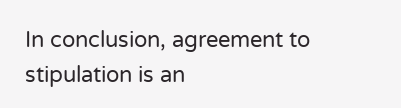In conclusion, agreement to stipulation is an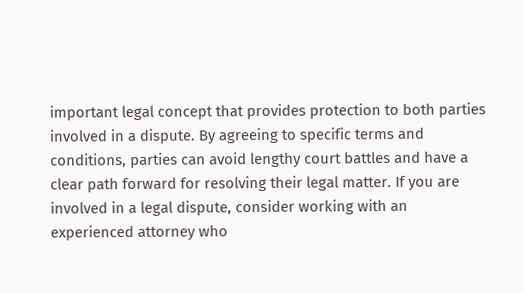important legal concept that provides protection to both parties involved in a dispute. By agreeing to specific terms and conditions, parties can avoid lengthy court battles and have a clear path forward for resolving their legal matter. If you are involved in a legal dispute, consider working with an experienced attorney who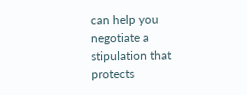can help you negotiate a stipulation that protects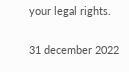your legal rights.

31 december 2022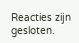Reacties zijn gesloten.